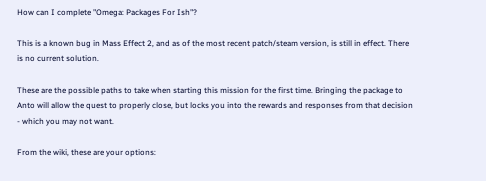How can I complete "Omega: Packages For Ish"?

This is a known bug in Mass Effect 2, and as of the most recent patch/steam version, is still in effect. There is no current solution.

These are the possible paths to take when starting this mission for the first time. Bringing the package to Anto will allow the quest to properly close, but locks you into the rewards and responses from that decision - which you may not want.

From the wiki, these are your options: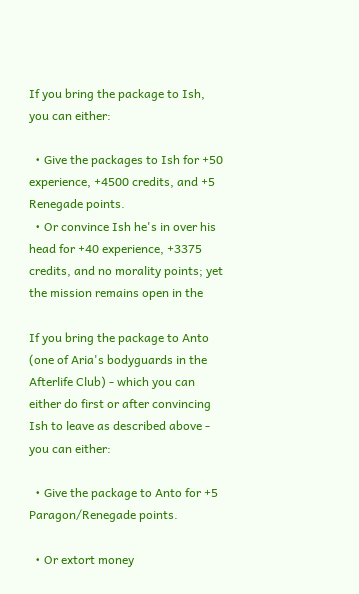If you bring the package to Ish, you can either:

  • Give the packages to Ish for +50 experience, +4500 credits, and +5 Renegade points.
  • Or convince Ish he's in over his head for +40 experience, +3375 credits, and no morality points; yet the mission remains open in the

If you bring the package to Anto (one of Aria's bodyguards in the Afterlife Club) - which you can either do first or after convincing Ish to leave as described above - you can either:

  • Give the package to Anto for +5 Paragon/Renegade points.

  • Or extort money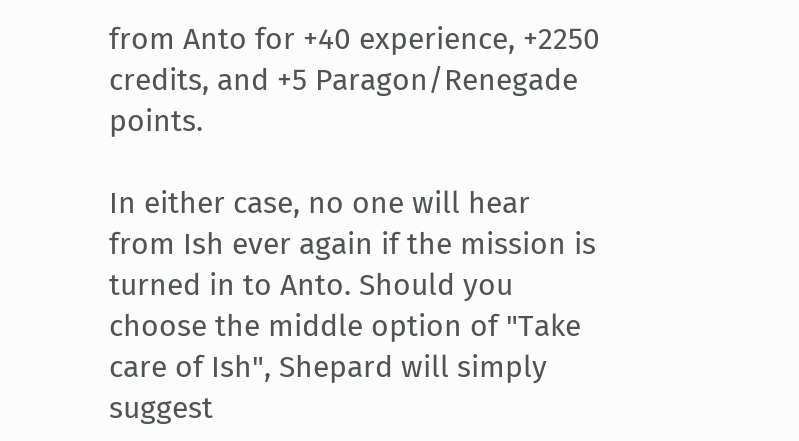from Anto for +40 experience, +2250 credits, and +5 Paragon/Renegade points.

In either case, no one will hear from Ish ever again if the mission is turned in to Anto. Should you choose the middle option of "Take care of Ish", Shepard will simply suggest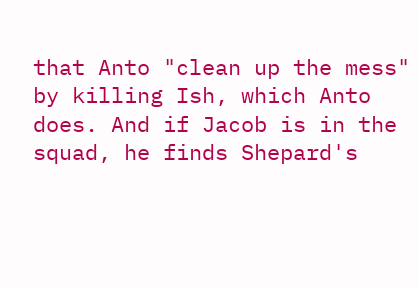that Anto "clean up the mess" by killing Ish, which Anto does. And if Jacob is in the squad, he finds Shepard's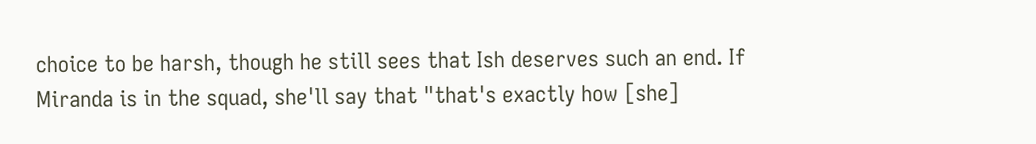choice to be harsh, though he still sees that Ish deserves such an end. If Miranda is in the squad, she'll say that "that's exactly how [she]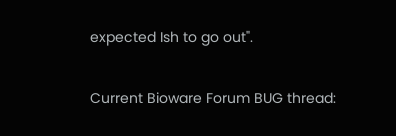expected Ish to go out".

Current Bioware Forum BUG thread: